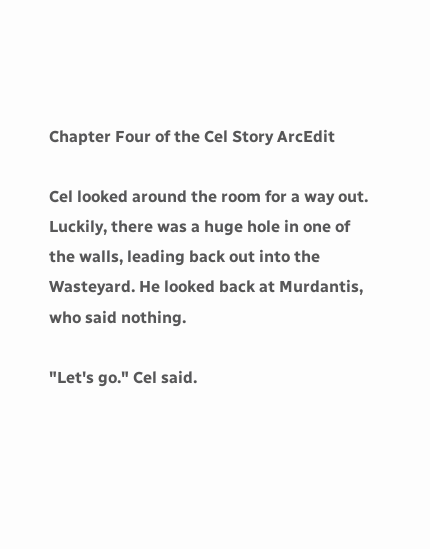Chapter Four of the Cel Story ArcEdit

Cel looked around the room for a way out. Luckily, there was a huge hole in one of the walls, leading back out into the Wasteyard. He looked back at Murdantis, who said nothing.

"Let's go." Cel said.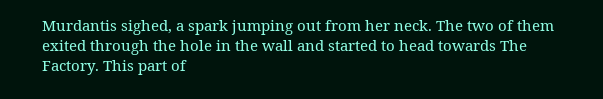Murdantis sighed, a spark jumping out from her neck. The two of them exited through the hole in the wall and started to head towards The Factory. This part of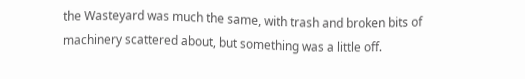the Wasteyard was much the same, with trash and broken bits of machinery scattered about, but something was a little off.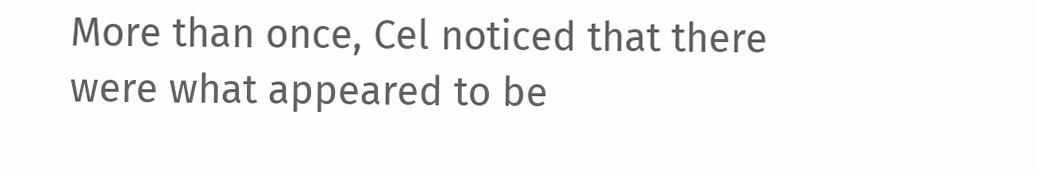More than once, Cel noticed that there were what appeared to be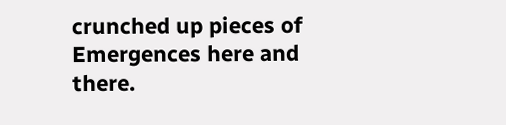crunched up pieces of Emergences here and there.